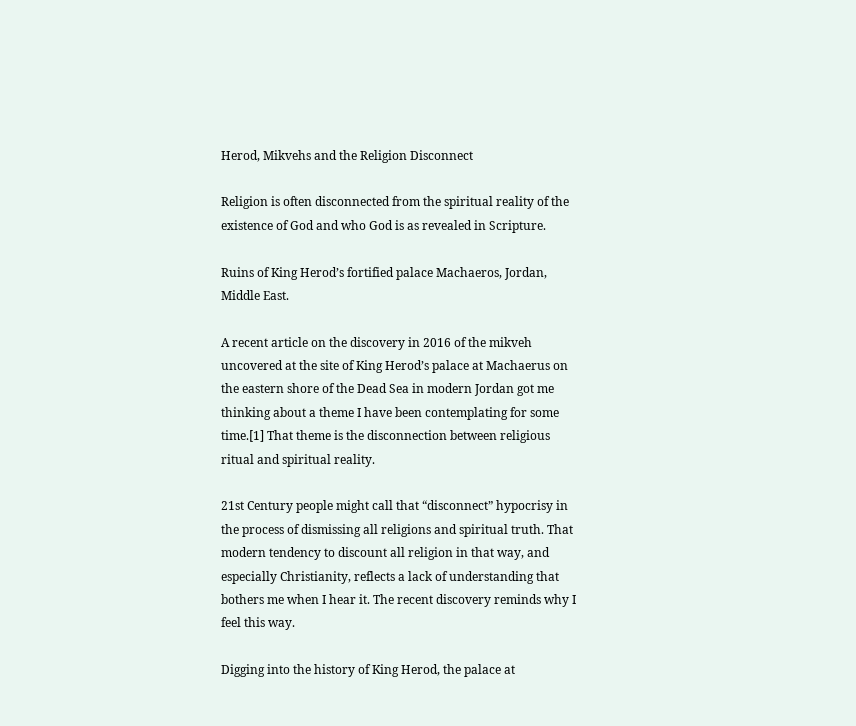Herod, Mikvehs and the Religion Disconnect

Religion is often disconnected from the spiritual reality of the existence of God and who God is as revealed in Scripture.

Ruins of King Herod’s fortified palace Machaeros, Jordan, Middle East.

A recent article on the discovery in 2016 of the mikveh uncovered at the site of King Herod’s palace at Machaerus on the eastern shore of the Dead Sea in modern Jordan got me thinking about a theme I have been contemplating for some time.[1] That theme is the disconnection between religious ritual and spiritual reality.

21st Century people might call that “disconnect” hypocrisy in the process of dismissing all religions and spiritual truth. That modern tendency to discount all religion in that way, and especially Christianity, reflects a lack of understanding that bothers me when I hear it. The recent discovery reminds why I feel this way.

Digging into the history of King Herod, the palace at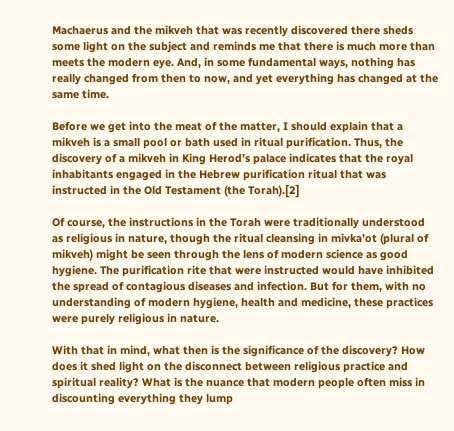Machaerus and the mikveh that was recently discovered there sheds some light on the subject and reminds me that there is much more than meets the modern eye. And, in some fundamental ways, nothing has really changed from then to now, and yet everything has changed at the same time.

Before we get into the meat of the matter, I should explain that a mikveh is a small pool or bath used in ritual purification. Thus, the discovery of a mikveh in King Herod’s palace indicates that the royal inhabitants engaged in the Hebrew purification ritual that was instructed in the Old Testament (the Torah).[2]

Of course, the instructions in the Torah were traditionally understood as religious in nature, though the ritual cleansing in mivka’ot (plural of mikveh) might be seen through the lens of modern science as good hygiene. The purification rite that were instructed would have inhibited the spread of contagious diseases and infection. But for them, with no understanding of modern hygiene, health and medicine, these practices were purely religious in nature.

With that in mind, what then is the significance of the discovery? How does it shed light on the disconnect between religious practice and spiritual reality? What is the nuance that modern people often miss in discounting everything they lump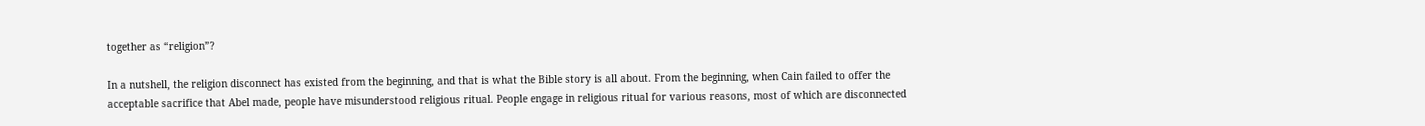together as “religion”?

In a nutshell, the religion disconnect has existed from the beginning, and that is what the Bible story is all about. From the beginning, when Cain failed to offer the acceptable sacrifice that Abel made, people have misunderstood religious ritual. People engage in religious ritual for various reasons, most of which are disconnected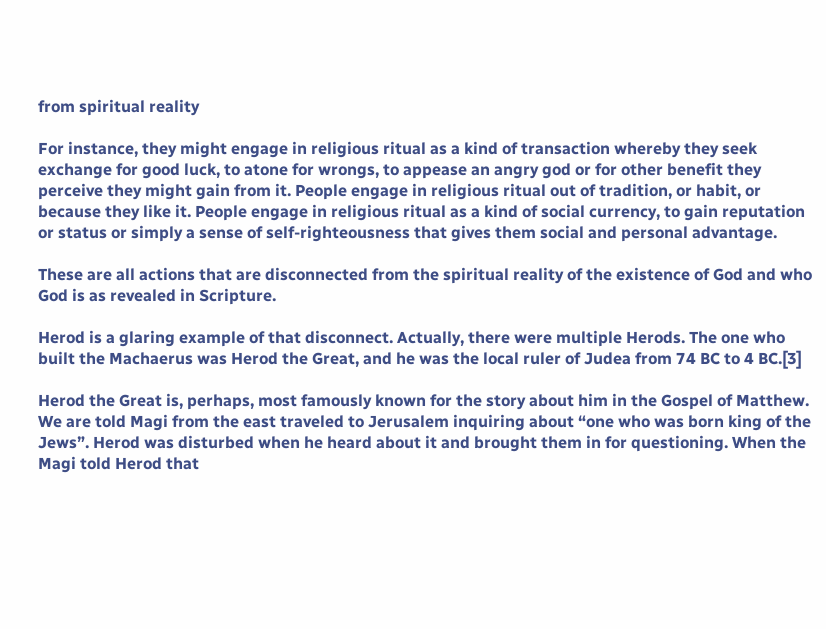from spiritual reality

For instance, they might engage in religious ritual as a kind of transaction whereby they seek exchange for good luck, to atone for wrongs, to appease an angry god or for other benefit they perceive they might gain from it. People engage in religious ritual out of tradition, or habit, or because they like it. People engage in religious ritual as a kind of social currency, to gain reputation or status or simply a sense of self-righteousness that gives them social and personal advantage.

These are all actions that are disconnected from the spiritual reality of the existence of God and who God is as revealed in Scripture.

Herod is a glaring example of that disconnect. Actually, there were multiple Herods. The one who built the Machaerus was Herod the Great, and he was the local ruler of Judea from 74 BC to 4 BC.[3]

Herod the Great is, perhaps, most famously known for the story about him in the Gospel of Matthew. We are told Magi from the east traveled to Jerusalem inquiring about “one who was born king of the Jews”. Herod was disturbed when he heard about it and brought them in for questioning. When the Magi told Herod that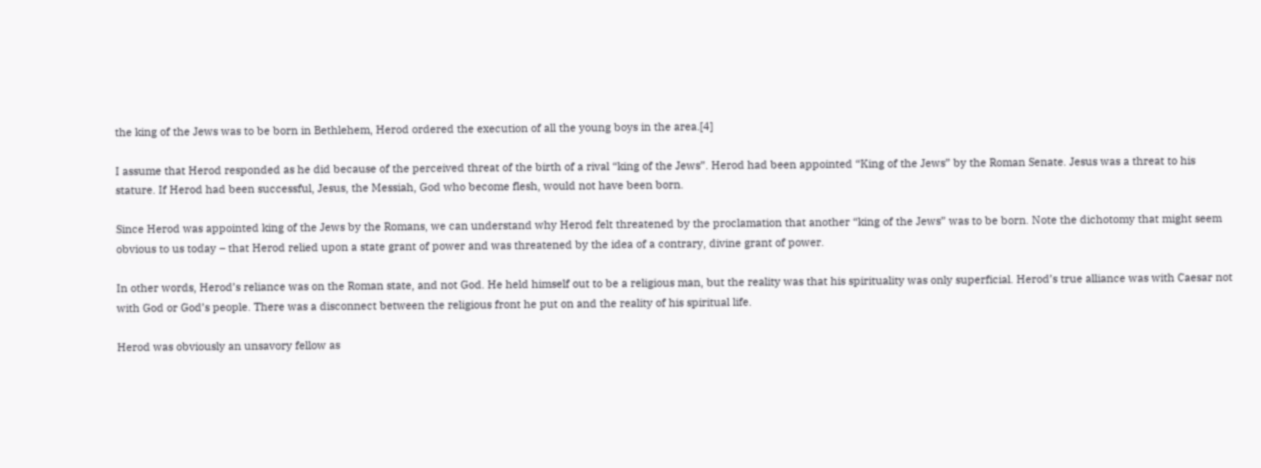the king of the Jews was to be born in Bethlehem, Herod ordered the execution of all the young boys in the area.[4]

I assume that Herod responded as he did because of the perceived threat of the birth of a rival “king of the Jews”. Herod had been appointed “King of the Jews” by the Roman Senate. Jesus was a threat to his stature. If Herod had been successful, Jesus, the Messiah, God who become flesh, would not have been born.

Since Herod was appointed king of the Jews by the Romans, we can understand why Herod felt threatened by the proclamation that another “king of the Jews” was to be born. Note the dichotomy that might seem obvious to us today – that Herod relied upon a state grant of power and was threatened by the idea of a contrary, divine grant of power.

In other words, Herod’s reliance was on the Roman state, and not God. He held himself out to be a religious man, but the reality was that his spirituality was only superficial. Herod’s true alliance was with Caesar not with God or God’s people. There was a disconnect between the religious front he put on and the reality of his spiritual life.

Herod was obviously an unsavory fellow as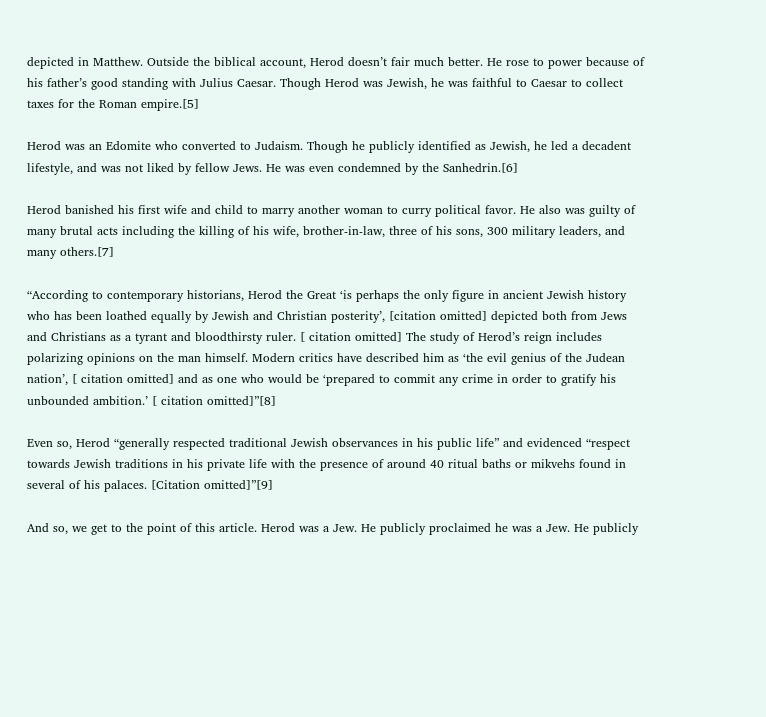depicted in Matthew. Outside the biblical account, Herod doesn’t fair much better. He rose to power because of his father’s good standing with Julius Caesar. Though Herod was Jewish, he was faithful to Caesar to collect taxes for the Roman empire.[5]

Herod was an Edomite who converted to Judaism. Though he publicly identified as Jewish, he led a decadent lifestyle, and was not liked by fellow Jews. He was even condemned by the Sanhedrin.[6]

Herod banished his first wife and child to marry another woman to curry political favor. He also was guilty of many brutal acts including the killing of his wife, brother-in-law, three of his sons, 300 military leaders, and many others.[7]

“According to contemporary historians, Herod the Great ‘is perhaps the only figure in ancient Jewish history who has been loathed equally by Jewish and Christian posterity’, [citation omitted] depicted both from Jews and Christians as a tyrant and bloodthirsty ruler. [ citation omitted] The study of Herod’s reign includes polarizing opinions on the man himself. Modern critics have described him as ‘the evil genius of the Judean nation’, [ citation omitted] and as one who would be ‘prepared to commit any crime in order to gratify his unbounded ambition.’ [ citation omitted]”[8]

Even so, Herod “generally respected traditional Jewish observances in his public life” and evidenced “respect towards Jewish traditions in his private life with the presence of around 40 ritual baths or mikvehs found in several of his palaces. [Citation omitted]”[9]

And so, we get to the point of this article. Herod was a Jew. He publicly proclaimed he was a Jew. He publicly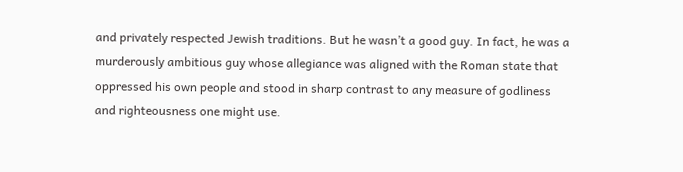and privately respected Jewish traditions. But he wasn’t a good guy. In fact, he was a murderously ambitious guy whose allegiance was aligned with the Roman state that oppressed his own people and stood in sharp contrast to any measure of godliness and righteousness one might use.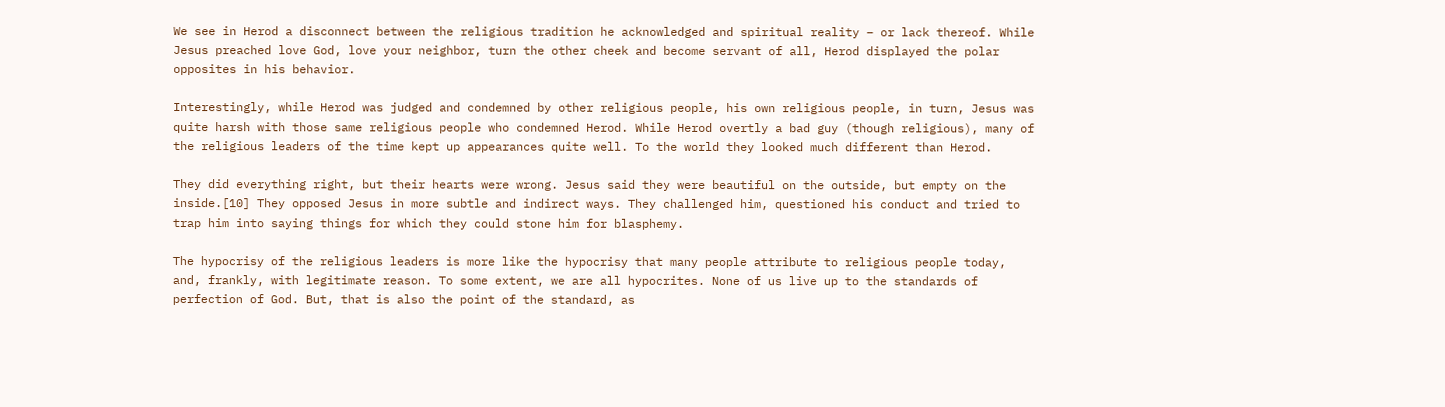We see in Herod a disconnect between the religious tradition he acknowledged and spiritual reality – or lack thereof. While Jesus preached love God, love your neighbor, turn the other cheek and become servant of all, Herod displayed the polar opposites in his behavior.

Interestingly, while Herod was judged and condemned by other religious people, his own religious people, in turn, Jesus was quite harsh with those same religious people who condemned Herod. While Herod overtly a bad guy (though religious), many of the religious leaders of the time kept up appearances quite well. To the world they looked much different than Herod.

They did everything right, but their hearts were wrong. Jesus said they were beautiful on the outside, but empty on the inside.[10] They opposed Jesus in more subtle and indirect ways. They challenged him, questioned his conduct and tried to trap him into saying things for which they could stone him for blasphemy.

The hypocrisy of the religious leaders is more like the hypocrisy that many people attribute to religious people today, and, frankly, with legitimate reason. To some extent, we are all hypocrites. None of us live up to the standards of perfection of God. But, that is also the point of the standard, as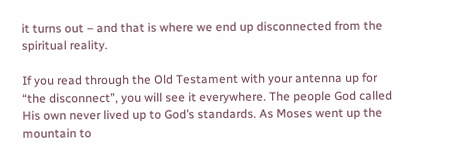it turns out – and that is where we end up disconnected from the spiritual reality.

If you read through the Old Testament with your antenna up for “the disconnect”, you will see it everywhere. The people God called His own never lived up to God’s standards. As Moses went up the mountain to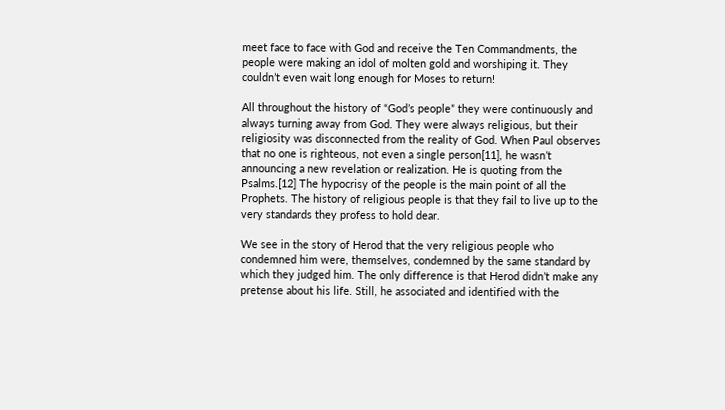meet face to face with God and receive the Ten Commandments, the people were making an idol of molten gold and worshiping it. They couldn’t even wait long enough for Moses to return!

All throughout the history of “God’s people” they were continuously and always turning away from God. They were always religious, but their religiosity was disconnected from the reality of God. When Paul observes that no one is righteous, not even a single person[11], he wasn’t announcing a new revelation or realization. He is quoting from the Psalms.[12] The hypocrisy of the people is the main point of all the Prophets. The history of religious people is that they fail to live up to the very standards they profess to hold dear.

We see in the story of Herod that the very religious people who condemned him were, themselves, condemned by the same standard by which they judged him. The only difference is that Herod didn’t make any pretense about his life. Still, he associated and identified with the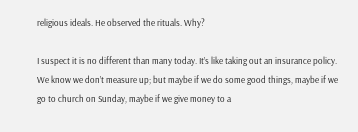religious ideals. He observed the rituals. Why?

I suspect it is no different than many today. It’s like taking out an insurance policy. We know we don’t measure up; but maybe if we do some good things, maybe if we go to church on Sunday, maybe if we give money to a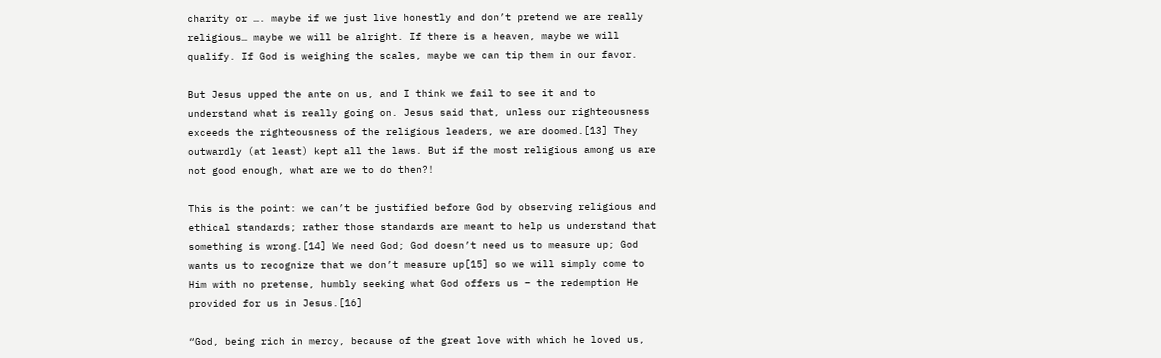charity or …. maybe if we just live honestly and don’t pretend we are really religious… maybe we will be alright. If there is a heaven, maybe we will qualify. If God is weighing the scales, maybe we can tip them in our favor.

But Jesus upped the ante on us, and I think we fail to see it and to understand what is really going on. Jesus said that, unless our righteousness exceeds the righteousness of the religious leaders, we are doomed.[13] They outwardly (at least) kept all the laws. But if the most religious among us are not good enough, what are we to do then?!

This is the point: we can’t be justified before God by observing religious and ethical standards; rather those standards are meant to help us understand that something is wrong.[14] We need God; God doesn’t need us to measure up; God wants us to recognize that we don’t measure up[15] so we will simply come to Him with no pretense, humbly seeking what God offers us – the redemption He provided for us in Jesus.[16]

“God, being rich in mercy, because of the great love with which he loved us,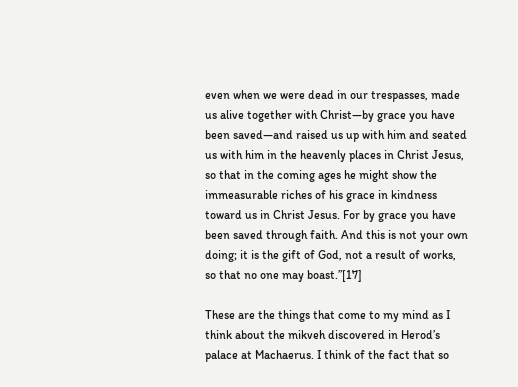even when we were dead in our trespasses, made us alive together with Christ—by grace you have been saved—and raised us up with him and seated us with him in the heavenly places in Christ Jesus, so that in the coming ages he might show the immeasurable riches of his grace in kindness toward us in Christ Jesus. For by grace you have been saved through faith. And this is not your own doing; it is the gift of God, not a result of works, so that no one may boast.”[17]

These are the things that come to my mind as I think about the mikveh discovered in Herod’s palace at Machaerus. I think of the fact that so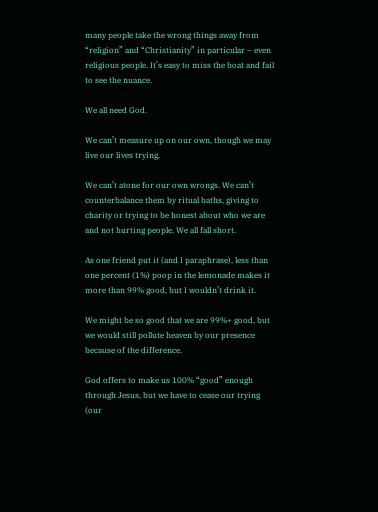many people take the wrong things away from “religion” and “Christianity” in particular – even religious people. It’s easy to miss the boat and fail to see the nuance.

We all need God.

We can’t measure up on our own, though we may live our lives trying.

We can’t atone for our own wrongs. We can’t counterbalance them by ritual baths, giving to charity or trying to be honest about who we are and not hurting people. We all fall short.

As one friend put it (and I paraphrase), less than one percent (1%) poop in the lemonade makes it more than 99% good, but I wouldn’t drink it.

We might be so good that we are 99%+ good, but we would still pollute heaven by our presence because of the difference.

God offers to make us 100% “good” enough through Jesus, but we have to cease our trying (our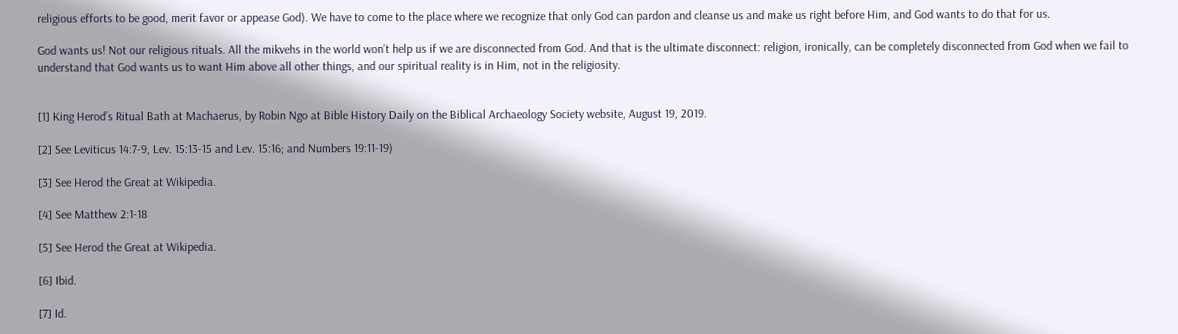religious efforts to be good, merit favor or appease God). We have to come to the place where we recognize that only God can pardon and cleanse us and make us right before Him, and God wants to do that for us.

God wants us! Not our religious rituals. All the mikvehs in the world won’t help us if we are disconnected from God. And that is the ultimate disconnect: religion, ironically, can be completely disconnected from God when we fail to understand that God wants us to want Him above all other things, and our spiritual reality is in Him, not in the religiosity.


[1] King Herod’s Ritual Bath at Machaerus, by Robin Ngo at Bible History Daily on the Biblical Archaeology Society website, August 19, 2019.

[2] See Leviticus 14:7-9, Lev. 15:13-15 and Lev. 15:16; and Numbers 19:11-19)

[3] See Herod the Great at Wikipedia.

[4] See Matthew 2:1-18

[5] See Herod the Great at Wikipedia.

[6] Ibid.

[7] Id.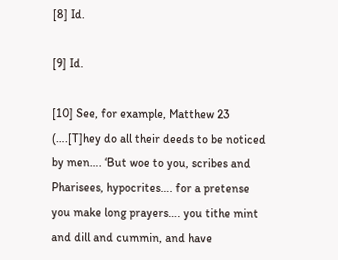[8] Id.

[9] Id.

[10] See, for example, Matthew 23 (….[T]hey do all their deeds to be noticed by men…. ‘But woe to you, scribes and Pharisees, hypocrites…. for a pretense you make long prayers…. you tithe mint and dill and cummin, and have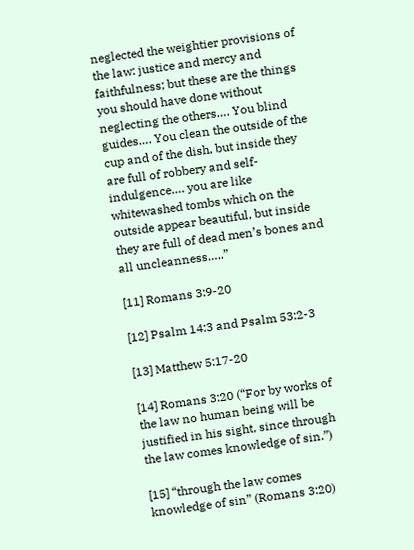neglected the weightier provisions of the law: justice and mercy and faithfulness; but these are the things you should have done without neglecting the others…. You blind guides…. You clean the outside of the cup and of the dish, but inside they are full of robbery and self-indulgence…. you are like whitewashed tombs which on the outside appear beautiful, but inside they are full of dead men’s bones and all uncleanness…..”

[11] Romans 3:9-20

[12] Psalm 14:3 and Psalm 53:2-3

[13] Matthew 5:17-20

[14] Romans 3:20 (“For by works of the law no human being will be justified in his sight, since through the law comes knowledge of sin.”)

[15] “through the law comes knowledge of sin” (Romans 3:20)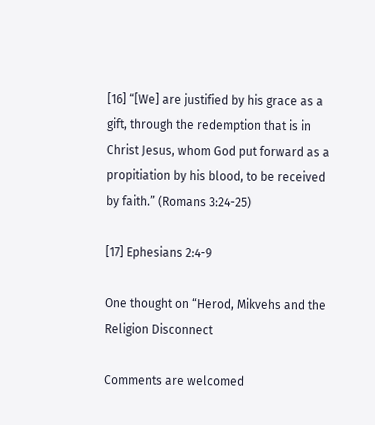[16] “[We] are justified by his grace as a gift, through the redemption that is in Christ Jesus, whom God put forward as a propitiation by his blood, to be received by faith.” (Romans 3:24-25)

[17] Ephesians 2:4-9

One thought on “Herod, Mikvehs and the Religion Disconnect

Comments are welcomed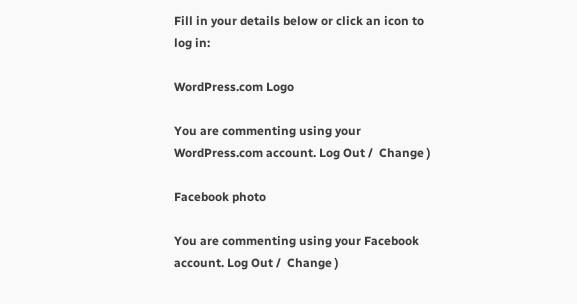Fill in your details below or click an icon to log in:

WordPress.com Logo

You are commenting using your WordPress.com account. Log Out /  Change )

Facebook photo

You are commenting using your Facebook account. Log Out /  Change )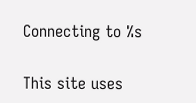Connecting to %s

This site uses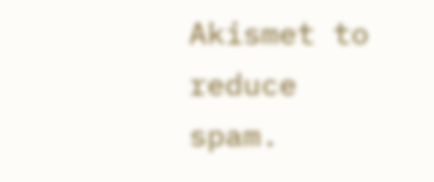Akismet to reduce spam.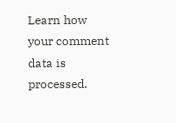Learn how your comment data is processed.